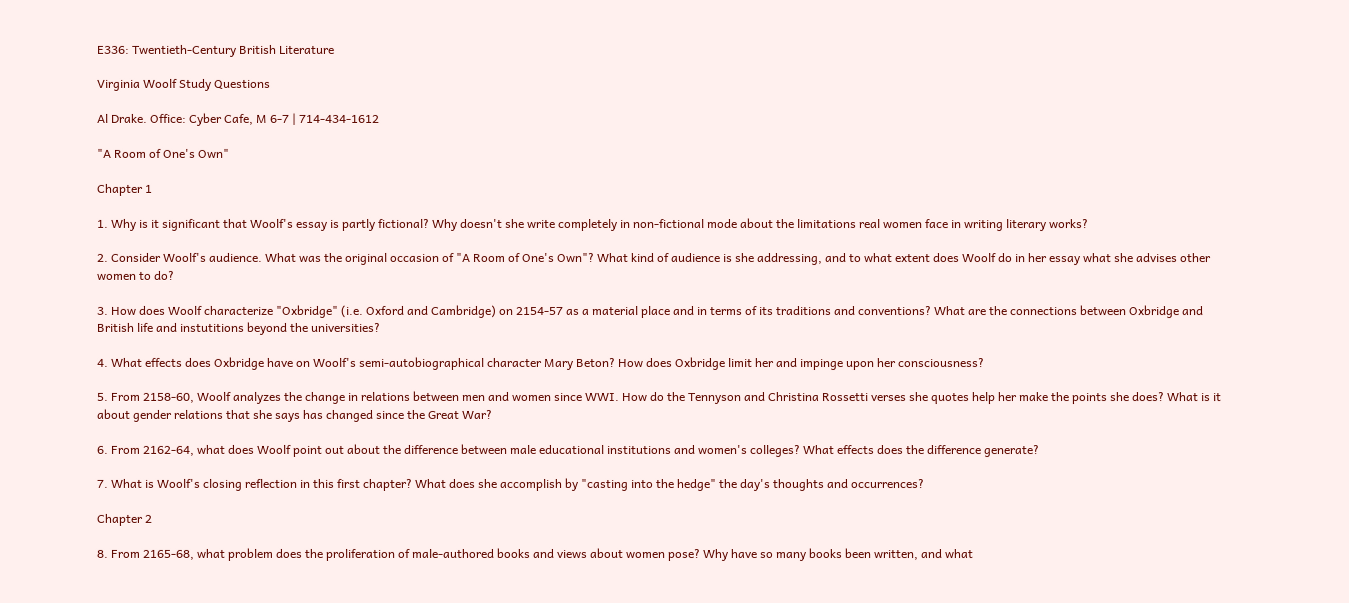E336: Twentieth-Century British Literature

Virginia Woolf Study Questions

Al Drake. Office: Cyber Cafe, M 6-7 | 714-434-1612

"A Room of One's Own"

Chapter 1

1. Why is it significant that Woolf's essay is partly fictional? Why doesn't she write completely in non-fictional mode about the limitations real women face in writing literary works?

2. Consider Woolf's audience. What was the original occasion of "A Room of One's Own"? What kind of audience is she addressing, and to what extent does Woolf do in her essay what she advises other women to do?

3. How does Woolf characterize "Oxbridge" (i.e. Oxford and Cambridge) on 2154-57 as a material place and in terms of its traditions and conventions? What are the connections between Oxbridge and British life and instutitions beyond the universities?

4. What effects does Oxbridge have on Woolf's semi-autobiographical character Mary Beton? How does Oxbridge limit her and impinge upon her consciousness?

5. From 2158-60, Woolf analyzes the change in relations between men and women since WWI. How do the Tennyson and Christina Rossetti verses she quotes help her make the points she does? What is it about gender relations that she says has changed since the Great War?

6. From 2162-64, what does Woolf point out about the difference between male educational institutions and women's colleges? What effects does the difference generate?

7. What is Woolf's closing reflection in this first chapter? What does she accomplish by "casting into the hedge" the day's thoughts and occurrences?

Chapter 2

8. From 2165-68, what problem does the proliferation of male-authored books and views about women pose? Why have so many books been written, and what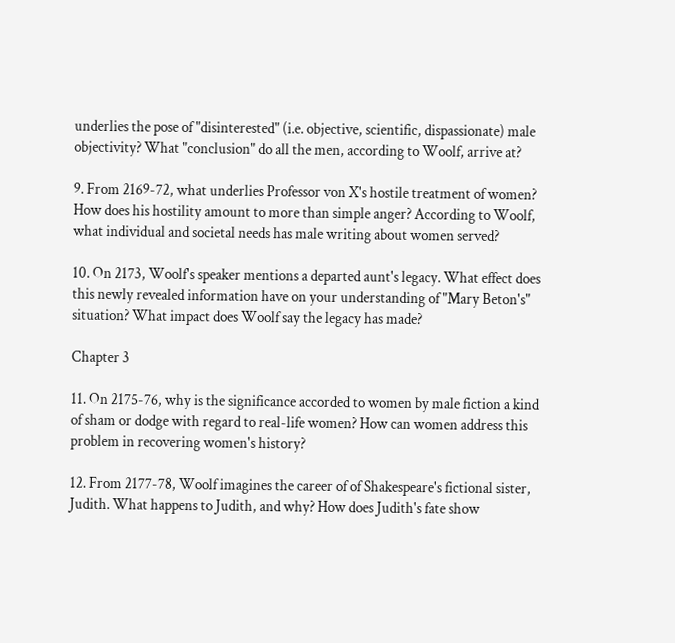underlies the pose of "disinterested" (i.e. objective, scientific, dispassionate) male objectivity? What "conclusion" do all the men, according to Woolf, arrive at?

9. From 2169-72, what underlies Professor von X's hostile treatment of women? How does his hostility amount to more than simple anger? According to Woolf, what individual and societal needs has male writing about women served?

10. On 2173, Woolf's speaker mentions a departed aunt's legacy. What effect does this newly revealed information have on your understanding of "Mary Beton's" situation? What impact does Woolf say the legacy has made?

Chapter 3

11. On 2175-76, why is the significance accorded to women by male fiction a kind of sham or dodge with regard to real-life women? How can women address this problem in recovering women's history?

12. From 2177-78, Woolf imagines the career of of Shakespeare's fictional sister, Judith. What happens to Judith, and why? How does Judith's fate show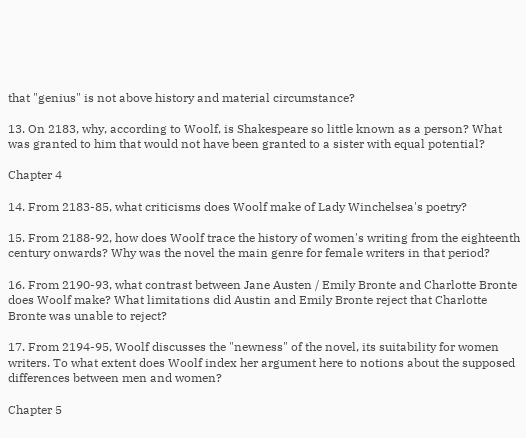that "genius" is not above history and material circumstance?

13. On 2183, why, according to Woolf, is Shakespeare so little known as a person? What was granted to him that would not have been granted to a sister with equal potential?

Chapter 4

14. From 2183-85, what criticisms does Woolf make of Lady Winchelsea's poetry?

15. From 2188-92, how does Woolf trace the history of women's writing from the eighteenth century onwards? Why was the novel the main genre for female writers in that period?

16. From 2190-93, what contrast between Jane Austen / Emily Bronte and Charlotte Bronte does Woolf make? What limitations did Austin and Emily Bronte reject that Charlotte Bronte was unable to reject?

17. From 2194-95, Woolf discusses the "newness" of the novel, its suitability for women writers. To what extent does Woolf index her argument here to notions about the supposed differences between men and women?

Chapter 5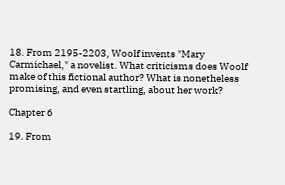18. From 2195-2203, Woolf invents "Mary Carmichael," a novelist. What criticisms does Woolf make of this fictional author? What is nonetheless promising, and even startling, about her work?

Chapter 6

19. From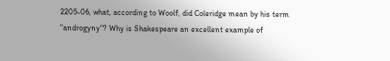2205-06, what, according to Woolf, did Coleridge mean by his term "androgyny"? Why is Shakespeare an excellent example of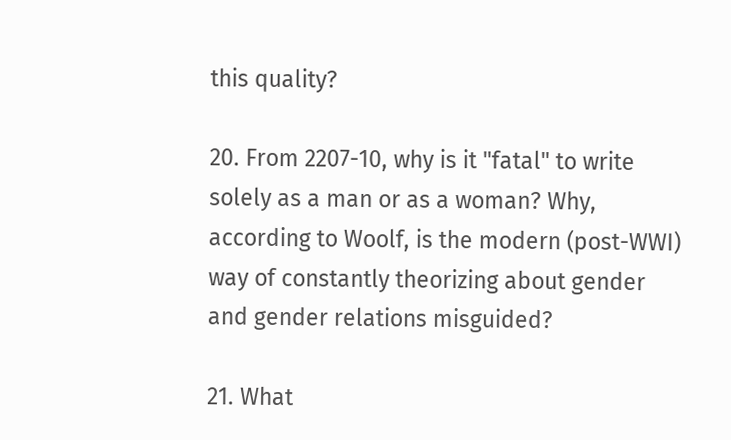this quality?

20. From 2207-10, why is it "fatal" to write solely as a man or as a woman? Why, according to Woolf, is the modern (post-WWI) way of constantly theorizing about gender and gender relations misguided?

21. What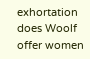exhortation does Woolf offer women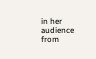in her audience from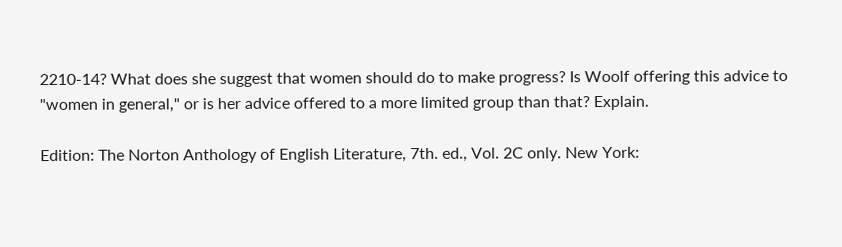2210-14? What does she suggest that women should do to make progress? Is Woolf offering this advice to "women in general," or is her advice offered to a more limited group than that? Explain.

Edition: The Norton Anthology of English Literature, 7th. ed., Vol. 2C only. New York: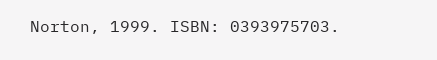Norton, 1999. ISBN: 0393975703.